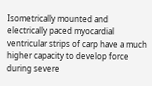Isometrically mounted and electrically paced myocardial ventricular strips of carp have a much higher capacity to develop force during severe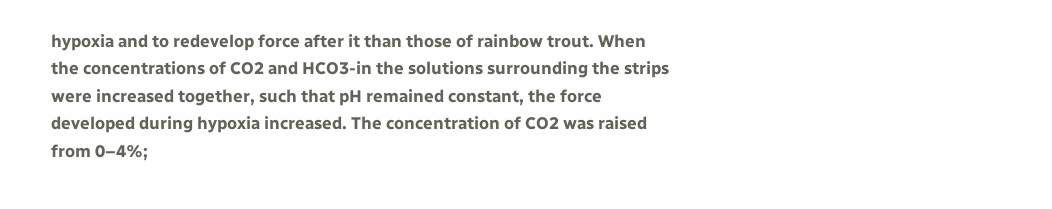hypoxia and to redevelop force after it than those of rainbow trout. When the concentrations of CO2 and HCO3-in the solutions surrounding the strips were increased together, such that pH remained constant, the force developed during hypoxia increased. The concentration of CO2 was raised from 0–4%;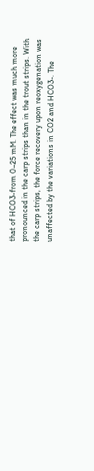that of HCO3-from 0–25 mM. The effect was much more pronounced in the carp strips than in the trout strips. With the carp strips, the force recovery upon reoxygenation was unaffected by the variations in CO2 and HCO3-. The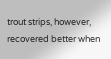trout strips, however, recovered better when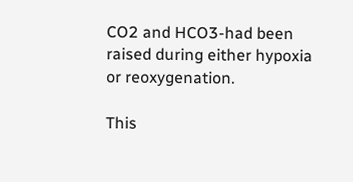CO2 and HCO3-had been raised during either hypoxia or reoxygenation.

This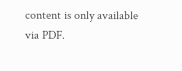content is only available via PDF.